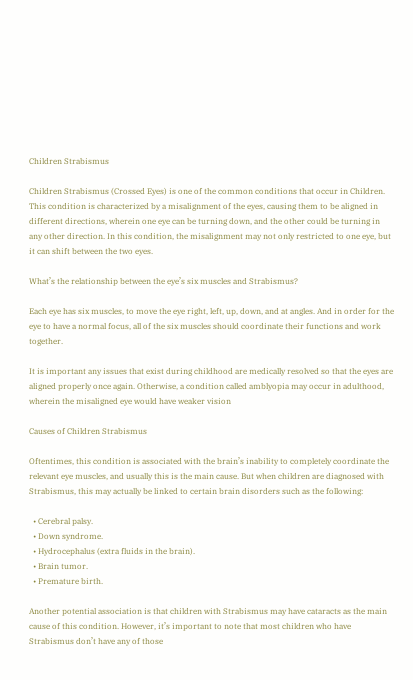Children Strabismus

Children Strabismus (Crossed Eyes) is one of the common conditions that occur in Children. This condition is characterized by a misalignment of the eyes, causing them to be aligned in different directions, wherein one eye can be turning down, and the other could be turning in any other direction. In this condition, the misalignment may not only restricted to one eye, but it can shift between the two eyes.

What’s the relationship between the eye’s six muscles and Strabismus?

Each eye has six muscles, to move the eye right, left, up, down, and at angles. And in order for the eye to have a normal focus, all of the six muscles should coordinate their functions and work together.

It is important any issues that exist during childhood are medically resolved so that the eyes are aligned properly once again. Otherwise, a condition called amblyopia may occur in adulthood, wherein the misaligned eye would have weaker vision

Causes of Children Strabismus

Oftentimes, this condition is associated with the brain’s inability to completely coordinate the relevant eye muscles, and usually this is the main cause. But when children are diagnosed with Strabismus, this may actually be linked to certain brain disorders such as the following:

  • Cerebral palsy.
  • Down syndrome.
  • Hydrocephalus (extra fluids in the brain).
  • Brain tumor.
  • Premature birth.

Another potential association is that children with Strabismus may have cataracts as the main cause of this condition. However, it’s important to note that most children who have Strabismus don’t have any of those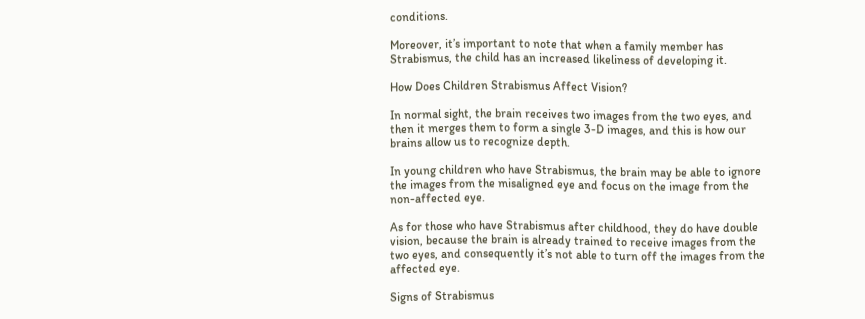conditions.

Moreover, it’s important to note that when a family member has Strabismus, the child has an increased likeliness of developing it.

How Does Children Strabismus Affect Vision?

In normal sight, the brain receives two images from the two eyes, and then it merges them to form a single 3-D images, and this is how our brains allow us to recognize depth.

In young children who have Strabismus, the brain may be able to ignore the images from the misaligned eye and focus on the image from the non-affected eye.

As for those who have Strabismus after childhood, they do have double vision, because the brain is already trained to receive images from the two eyes, and consequently it’s not able to turn off the images from the affected eye.

Signs of Strabismus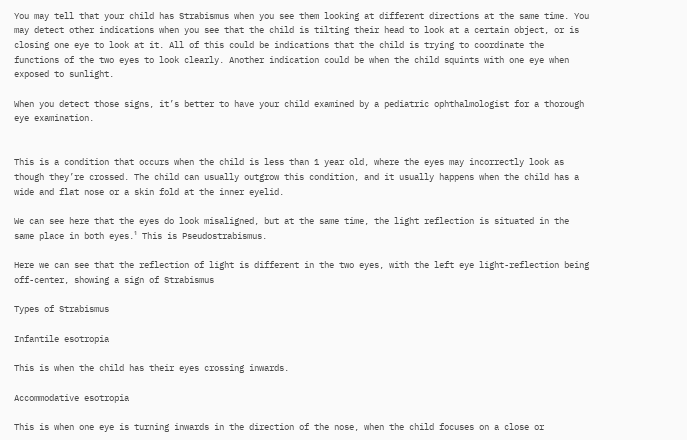You may tell that your child has Strabismus when you see them looking at different directions at the same time. You may detect other indications when you see that the child is tilting their head to look at a certain object, or is closing one eye to look at it. All of this could be indications that the child is trying to coordinate the functions of the two eyes to look clearly. Another indication could be when the child squints with one eye when exposed to sunlight.

When you detect those signs, it’s better to have your child examined by a pediatric ophthalmologist for a thorough eye examination.


This is a condition that occurs when the child is less than 1 year old, where the eyes may incorrectly look as though they’re crossed. The child can usually outgrow this condition, and it usually happens when the child has a wide and flat nose or a skin fold at the inner eyelid.

We can see here that the eyes do look misaligned, but at the same time, the light reflection is situated in the same place in both eyes.¹ This is Pseudostrabismus.

Here we can see that the reflection of light is different in the two eyes, with the left eye light-reflection being off-center, showing a sign of Strabismus

Types of Strabismus

Infantile esotropia

This is when the child has their eyes crossing inwards.

Accommodative esotropia

This is when one eye is turning inwards in the direction of the nose, when the child focuses on a close or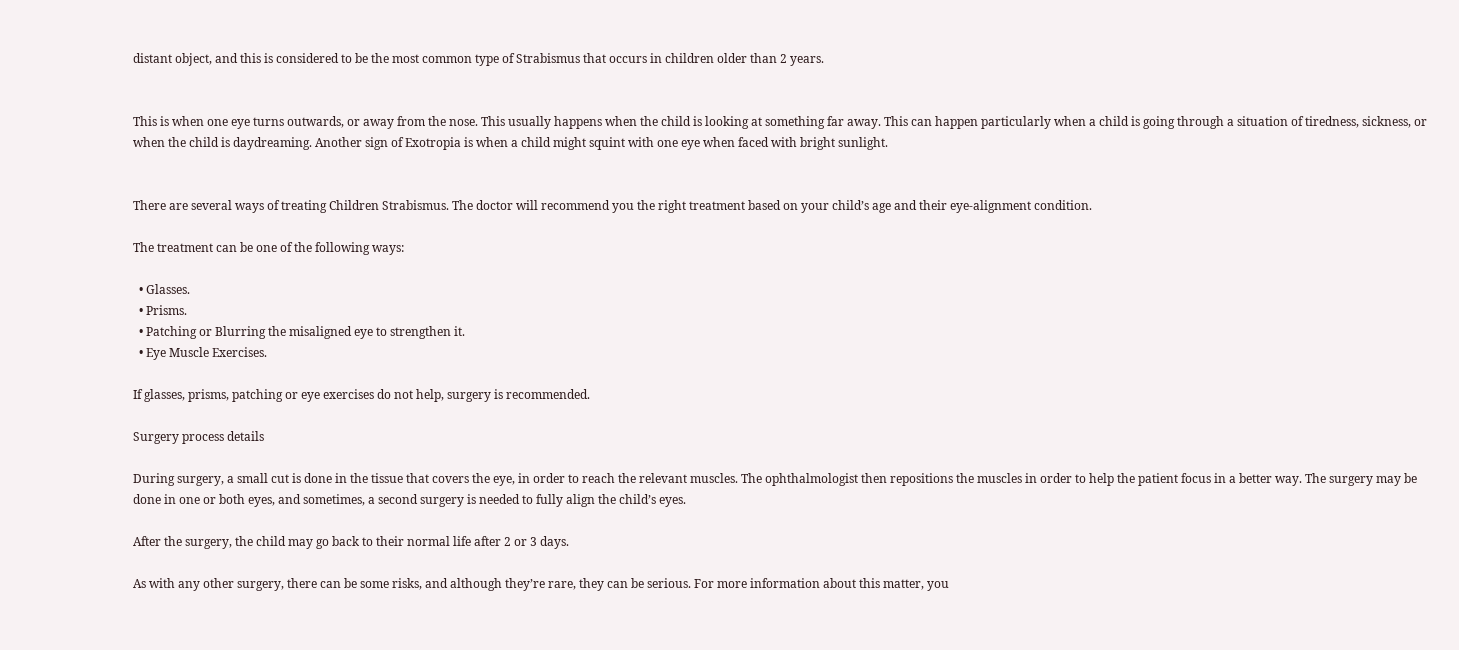distant object, and this is considered to be the most common type of Strabismus that occurs in children older than 2 years.


This is when one eye turns outwards, or away from the nose. This usually happens when the child is looking at something far away. This can happen particularly when a child is going through a situation of tiredness, sickness, or when the child is daydreaming. Another sign of Exotropia is when a child might squint with one eye when faced with bright sunlight.


There are several ways of treating Children Strabismus. The doctor will recommend you the right treatment based on your child’s age and their eye-alignment condition.

The treatment can be one of the following ways:

  • Glasses.
  • Prisms.
  • Patching or Blurring the misaligned eye to strengthen it.
  • Eye Muscle Exercises.

If glasses, prisms, patching or eye exercises do not help, surgery is recommended.

Surgery process details

During surgery, a small cut is done in the tissue that covers the eye, in order to reach the relevant muscles. The ophthalmologist then repositions the muscles in order to help the patient focus in a better way. The surgery may be done in one or both eyes, and sometimes, a second surgery is needed to fully align the child’s eyes.

After the surgery, the child may go back to their normal life after 2 or 3 days.

As with any other surgery, there can be some risks, and although they’re rare, they can be serious. For more information about this matter, you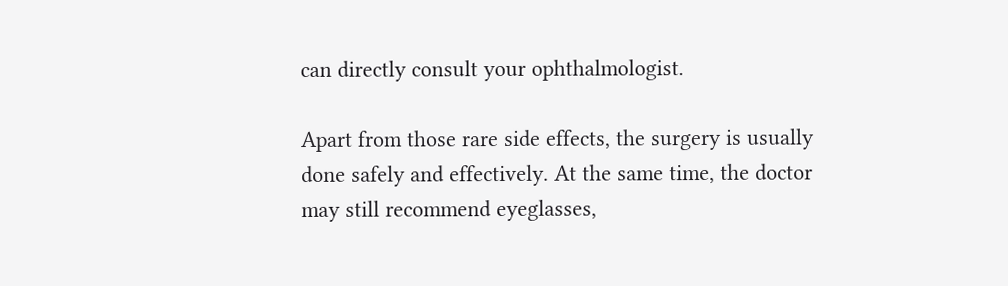can directly consult your ophthalmologist.

Apart from those rare side effects, the surgery is usually done safely and effectively. At the same time, the doctor may still recommend eyeglasses,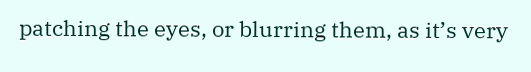patching the eyes, or blurring them, as it’s very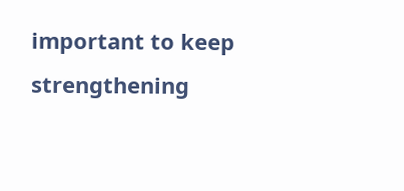important to keep strengthening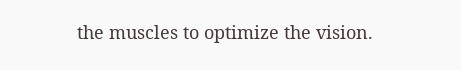the muscles to optimize the vision.